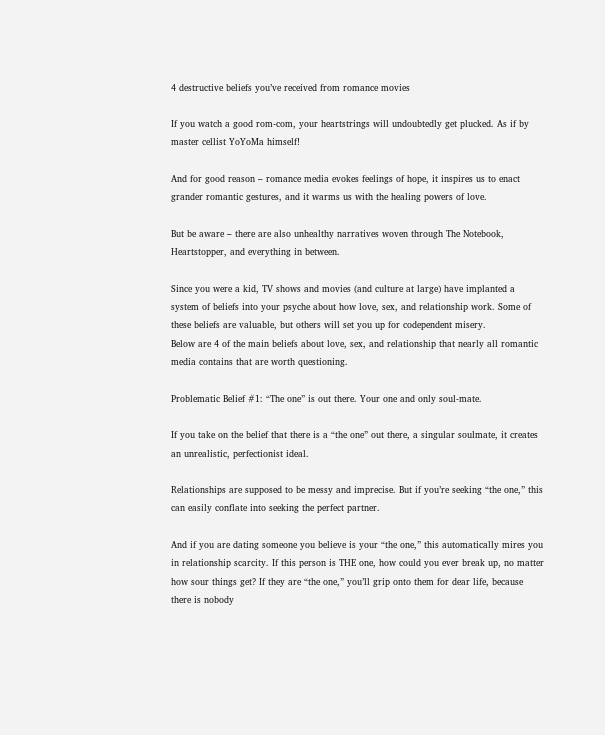4 destructive beliefs you’ve received from romance movies

If you watch a good rom-com, your heartstrings will undoubtedly get plucked. As if by master cellist YoYoMa himself!

And for good reason – romance media evokes feelings of hope, it inspires us to enact grander romantic gestures, and it warms us with the healing powers of love.

But be aware – there are also unhealthy narratives woven through The Notebook, Heartstopper, and everything in between.

Since you were a kid, TV shows and movies (and culture at large) have implanted a system of beliefs into your psyche about how love, sex, and relationship work. Some of these beliefs are valuable, but others will set you up for codependent misery.
Below are 4 of the main beliefs about love, sex, and relationship that nearly all romantic media contains that are worth questioning.

Problematic Belief #1: “The one” is out there. Your one and only soul-mate.

If you take on the belief that there is a “the one” out there, a singular soulmate, it creates an unrealistic, perfectionist ideal.

Relationships are supposed to be messy and imprecise. But if you’re seeking “the one,” this can easily conflate into seeking the perfect partner.

And if you are dating someone you believe is your “the one,” this automatically mires you in relationship scarcity. If this person is THE one, how could you ever break up, no matter how sour things get? If they are “the one,” you’ll grip onto them for dear life, because there is nobody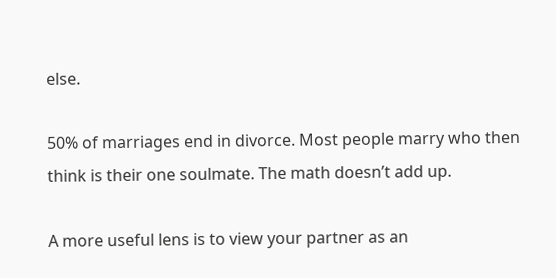else.

50% of marriages end in divorce. Most people marry who then think is their one soulmate. The math doesn’t add up.

A more useful lens is to view your partner as an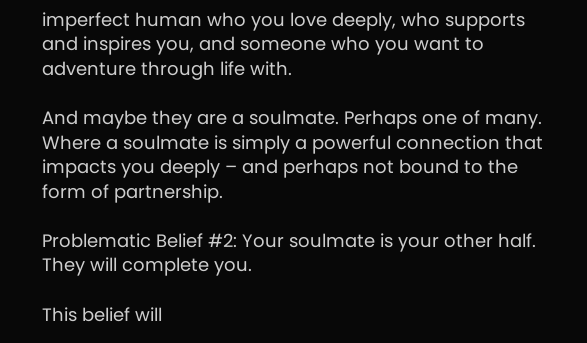imperfect human who you love deeply, who supports and inspires you, and someone who you want to adventure through life with.

And maybe they are a soulmate. Perhaps one of many. Where a soulmate is simply a powerful connection that impacts you deeply – and perhaps not bound to the form of partnership.

Problematic Belief #2: Your soulmate is your other half. They will complete you.

This belief will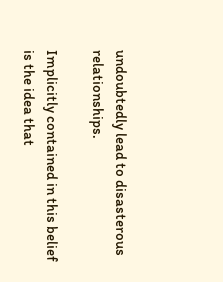undoubtedly lead to disasterous relationships.

Implicitly contained in this belief is the idea that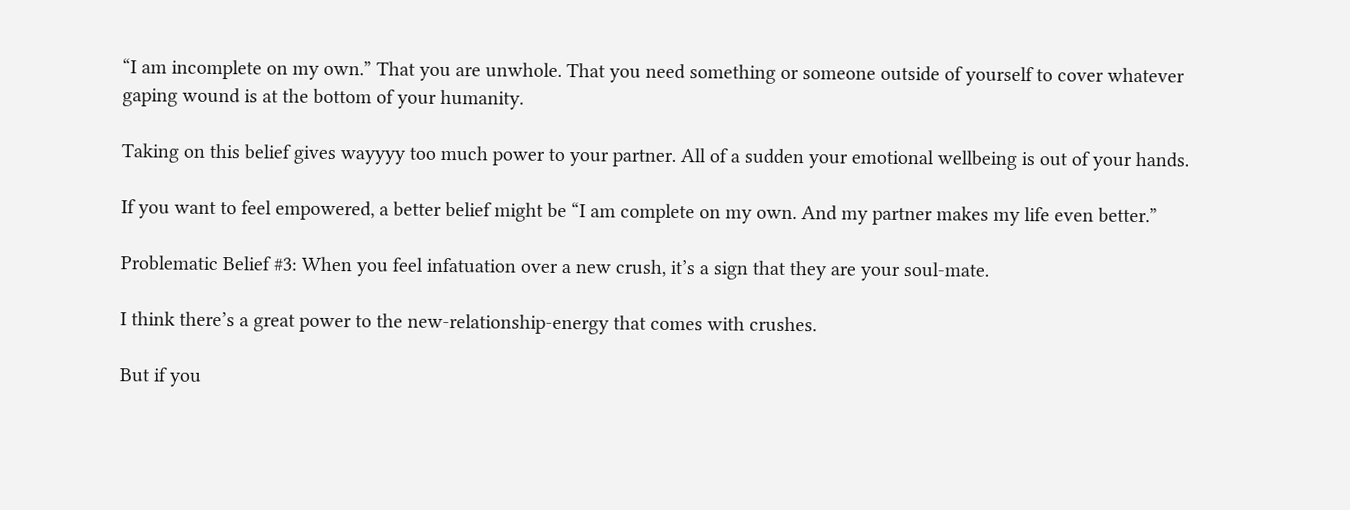“I am incomplete on my own.” That you are unwhole. That you need something or someone outside of yourself to cover whatever gaping wound is at the bottom of your humanity.

Taking on this belief gives wayyyy too much power to your partner. All of a sudden your emotional wellbeing is out of your hands.

If you want to feel empowered, a better belief might be “I am complete on my own. And my partner makes my life even better.”

Problematic Belief #3: When you feel infatuation over a new crush, it’s a sign that they are your soul-mate.

I think there’s a great power to the new-relationship-energy that comes with crushes.

But if you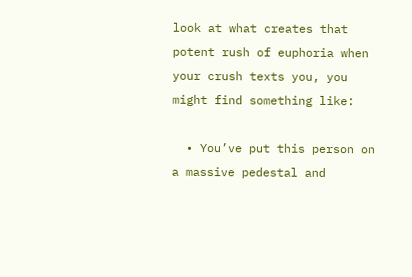look at what creates that potent rush of euphoria when your crush texts you, you might find something like:

  • You’ve put this person on a massive pedestal and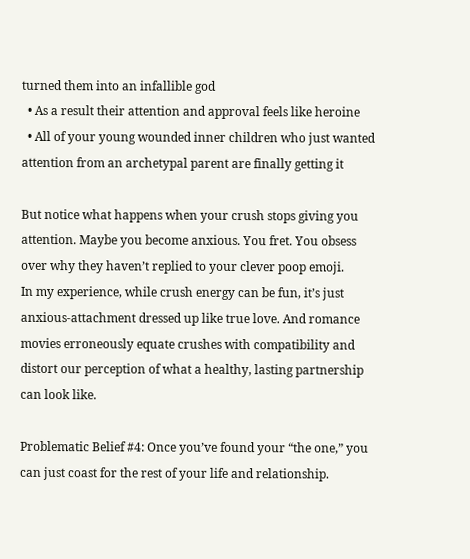turned them into an infallible god
  • As a result their attention and approval feels like heroine
  • All of your young wounded inner children who just wanted attention from an archetypal parent are finally getting it

But notice what happens when your crush stops giving you attention. Maybe you become anxious. You fret. You obsess over why they haven’t replied to your clever poop emoji.
In my experience, while crush energy can be fun, it’s just anxious-attachment dressed up like true love. And romance movies erroneously equate crushes with compatibility and distort our perception of what a healthy, lasting partnership can look like.

Problematic Belief #4: Once you’ve found your “the one,” you can just coast for the rest of your life and relationship.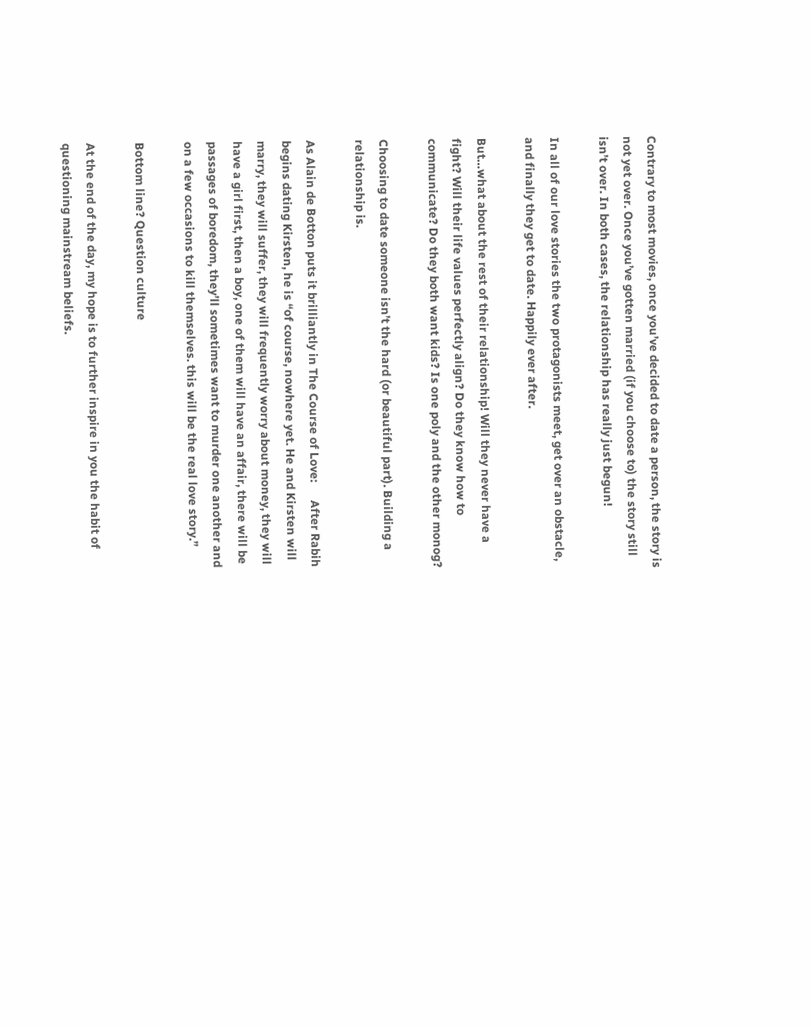Contrary to most movies, once you’ve decided to date a person, the story is not yet over. Once you’ve gotten married (if you choose to) the story still isn’t over. In both cases, the relationship has really just begun!

In all of our love stories the two protagonists meet, get over an obstacle, and finally they get to date. Happily ever after.

But…what about the rest of their relationship! Will they never have a fight? Will their life values perfectly align? Do they know how to communicate? Do they both want kids? Is one poly and the other monog?

Choosing to date someone isn’t the hard (or beautiful part). Building a relationship is.

As Alain de Botton puts it brilliantly in The Course of Love:      After Rabih begins dating Kirsten, he is “of course, nowhere yet. He and Kirsten will marry, they will suffer, they will frequently worry about money, they will have a girl first, then a boy, one of them will have an affair, there will be passages of boredom, they’ll sometimes want to murder one another and on a few occasions to kill themselves. this will be the real love story.”

Bottom line? Question culture

At the end of the day, my hope is to further inspire in you the habit of questioning mainstream beliefs.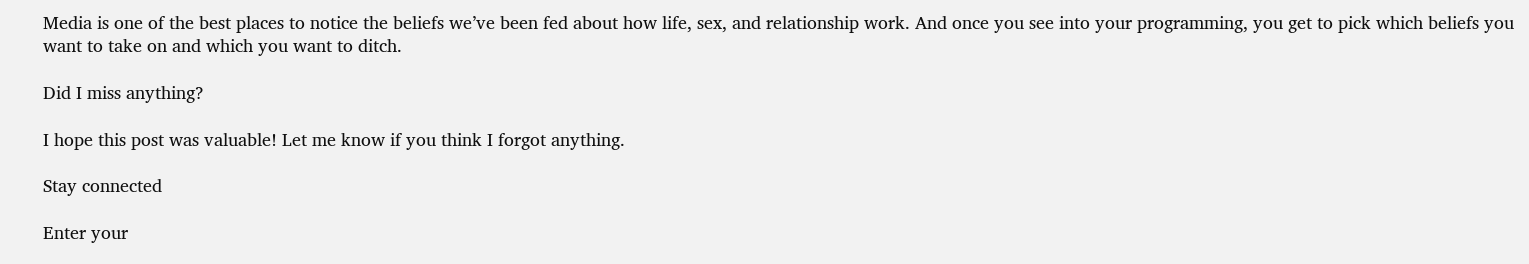Media is one of the best places to notice the beliefs we’ve been fed about how life, sex, and relationship work. And once you see into your programming, you get to pick which beliefs you want to take on and which you want to ditch.

Did I miss anything?

I hope this post was valuable! Let me know if you think I forgot anything.

Stay connected

Enter your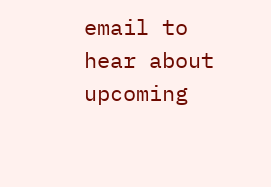email to hear about upcoming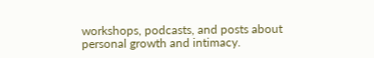workshops, podcasts, and posts about personal growth and intimacy.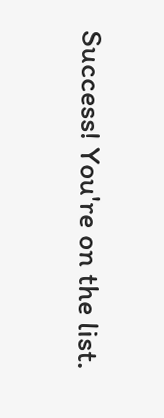Success! You're on the list.